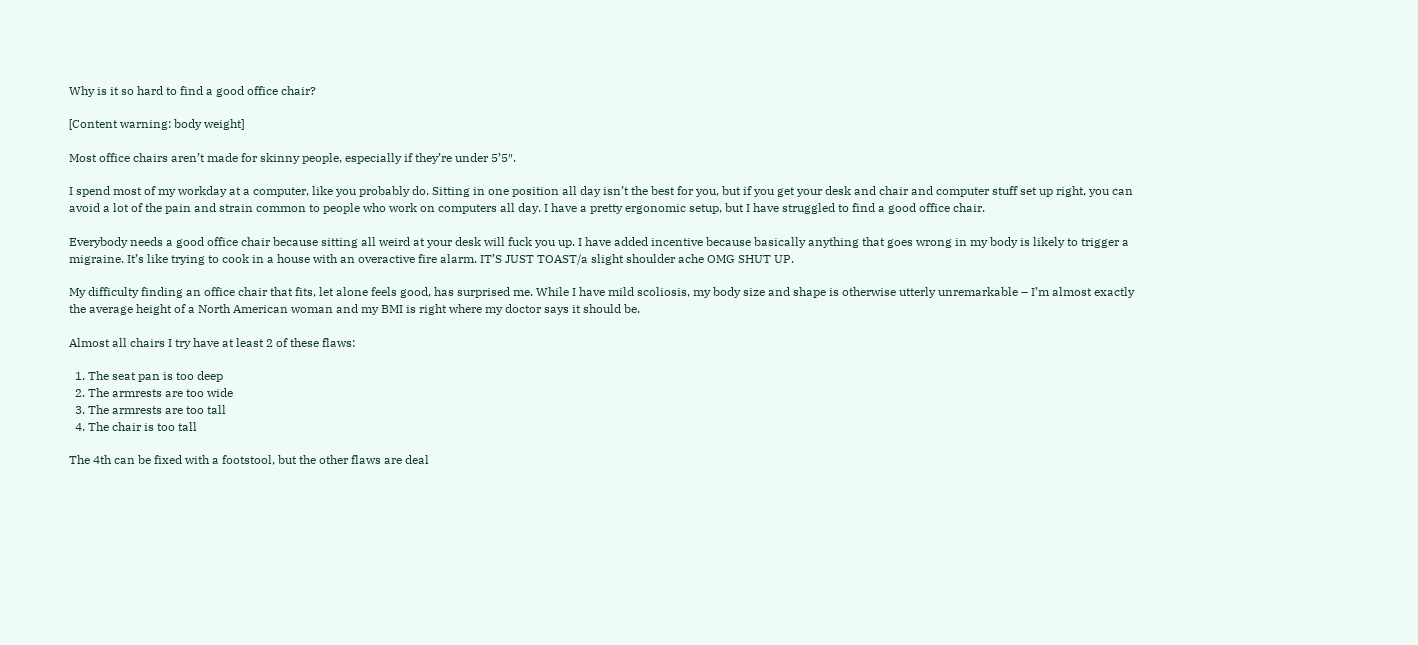Why is it so hard to find a good office chair?

[Content warning: body weight]

Most office chairs aren’t made for skinny people, especially if they’re under 5’5″.

I spend most of my workday at a computer, like you probably do. Sitting in one position all day isn’t the best for you, but if you get your desk and chair and computer stuff set up right, you can avoid a lot of the pain and strain common to people who work on computers all day. I have a pretty ergonomic setup, but I have struggled to find a good office chair.

Everybody needs a good office chair because sitting all weird at your desk will fuck you up. I have added incentive because basically anything that goes wrong in my body is likely to trigger a migraine. It’s like trying to cook in a house with an overactive fire alarm. IT’S JUST TOAST/a slight shoulder ache OMG SHUT UP.

My difficulty finding an office chair that fits, let alone feels good, has surprised me. While I have mild scoliosis, my body size and shape is otherwise utterly unremarkable – I’m almost exactly the average height of a North American woman and my BMI is right where my doctor says it should be.

Almost all chairs I try have at least 2 of these flaws:

  1. The seat pan is too deep
  2. The armrests are too wide
  3. The armrests are too tall
  4. The chair is too tall

The 4th can be fixed with a footstool, but the other flaws are deal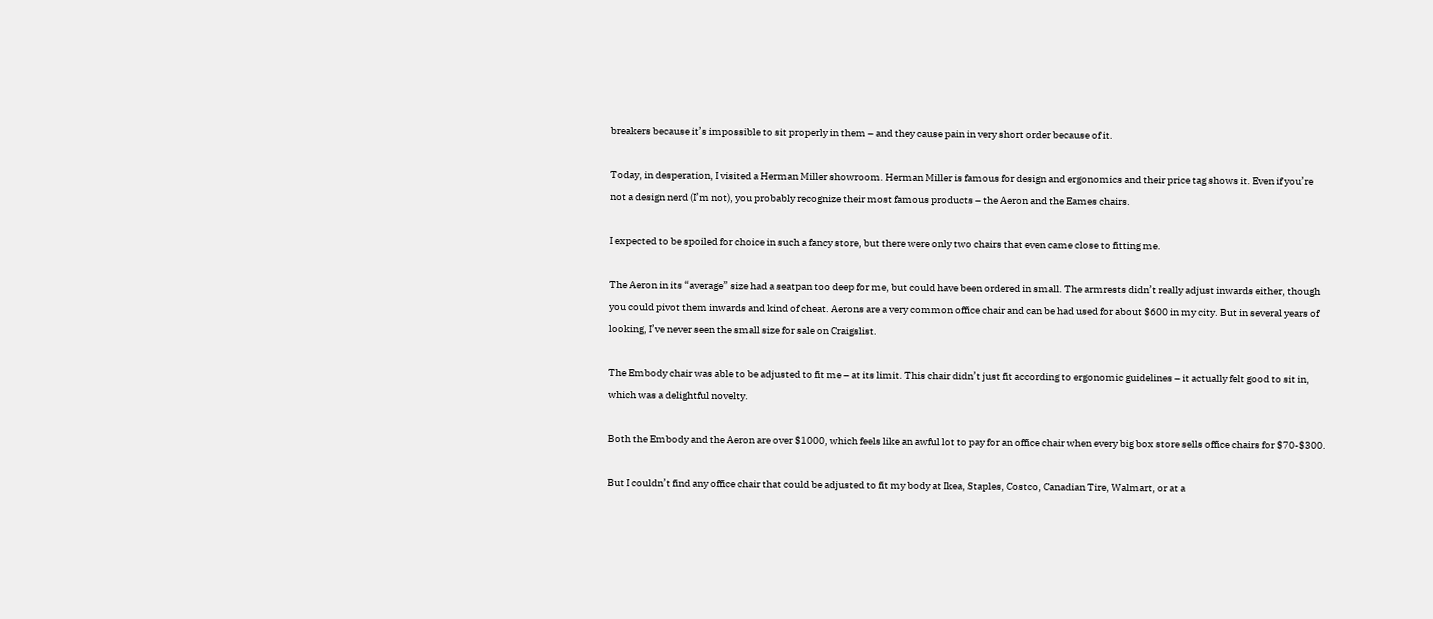breakers because it’s impossible to sit properly in them – and they cause pain in very short order because of it.

Today, in desperation, I visited a Herman Miller showroom. Herman Miller is famous for design and ergonomics and their price tag shows it. Even if you’re not a design nerd (I’m not), you probably recognize their most famous products – the Aeron and the Eames chairs.

I expected to be spoiled for choice in such a fancy store, but there were only two chairs that even came close to fitting me.

The Aeron in its “average” size had a seatpan too deep for me, but could have been ordered in small. The armrests didn’t really adjust inwards either, though you could pivot them inwards and kind of cheat. Aerons are a very common office chair and can be had used for about $600 in my city. But in several years of looking, I’ve never seen the small size for sale on Craigslist.

The Embody chair was able to be adjusted to fit me – at its limit. This chair didn’t just fit according to ergonomic guidelines – it actually felt good to sit in, which was a delightful novelty.

Both the Embody and the Aeron are over $1000, which feels like an awful lot to pay for an office chair when every big box store sells office chairs for $70-$300.

But I couldn’t find any office chair that could be adjusted to fit my body at Ikea, Staples, Costco, Canadian Tire, Walmart, or at a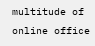multitude of online office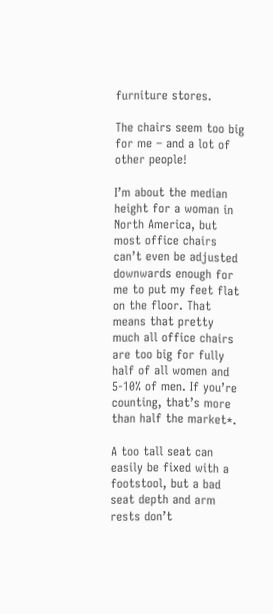furniture stores.

The chairs seem too big for me – and a lot of other people!

I’m about the median height for a woman in North America, but most office chairs can’t even be adjusted downwards enough for me to put my feet flat on the floor. That means that pretty much all office chairs are too big for fully half of all women and 5-10% of men. If you’re counting, that’s more than half the market*.

A too tall seat can easily be fixed with a footstool, but a bad seat depth and arm rests don’t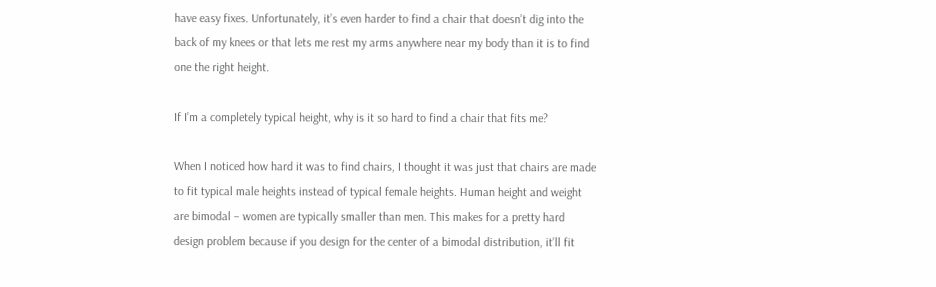have easy fixes. Unfortunately, it’s even harder to find a chair that doesn’t dig into the back of my knees or that lets me rest my arms anywhere near my body than it is to find one the right height.

If I’m a completely typical height, why is it so hard to find a chair that fits me?

When I noticed how hard it was to find chairs, I thought it was just that chairs are made to fit typical male heights instead of typical female heights. Human height and weight are bimodal – women are typically smaller than men. This makes for a pretty hard design problem because if you design for the center of a bimodal distribution, it’ll fit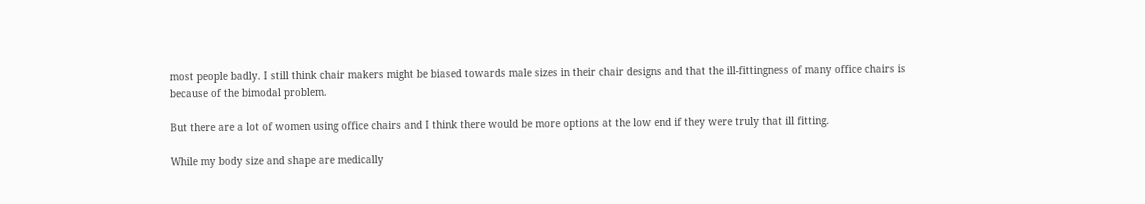most people badly. I still think chair makers might be biased towards male sizes in their chair designs and that the ill-fittingness of many office chairs is because of the bimodal problem.

But there are a lot of women using office chairs and I think there would be more options at the low end if they were truly that ill fitting.

While my body size and shape are medically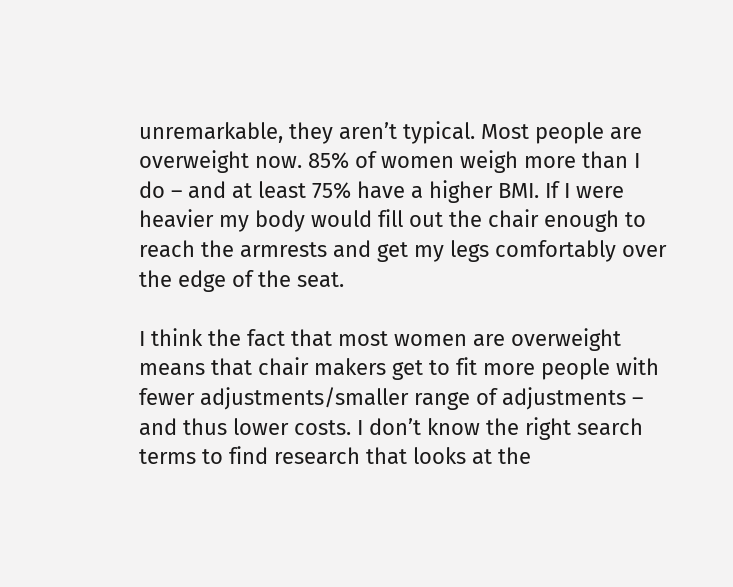unremarkable, they aren’t typical. Most people are overweight now. 85% of women weigh more than I do – and at least 75% have a higher BMI. If I were heavier my body would fill out the chair enough to reach the armrests and get my legs comfortably over the edge of the seat.

I think the fact that most women are overweight means that chair makers get to fit more people with fewer adjustments/smaller range of adjustments – and thus lower costs. I don’t know the right search terms to find research that looks at the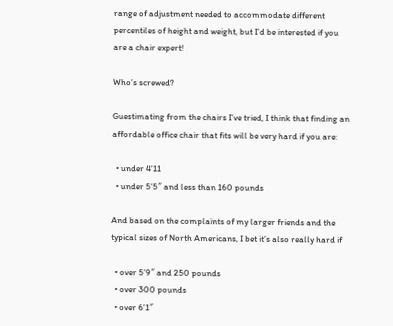range of adjustment needed to accommodate different percentiles of height and weight, but I’d be interested if you are a chair expert!

Who’s screwed?

Guestimating from the chairs I’ve tried, I think that finding an affordable office chair that fits will be very hard if you are:

  • under 4’11
  • under 5’5″ and less than 160 pounds

And based on the complaints of my larger friends and the typical sizes of North Americans, I bet it’s also really hard if

  • over 5’9″ and 250 pounds
  • over 300 pounds
  • over 6’1″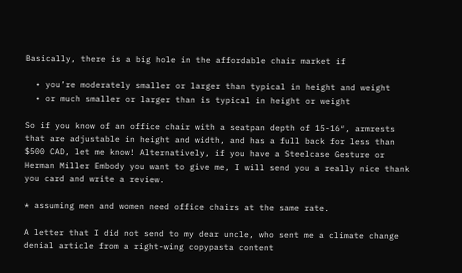Basically, there is a big hole in the affordable chair market if

  • you’re moderately smaller or larger than typical in height and weight
  • or much smaller or larger than is typical in height or weight

So if you know of an office chair with a seatpan depth of 15-16″, armrests that are adjustable in height and width, and has a full back for less than $500 CAD, let me know! Alternatively, if you have a Steelcase Gesture or Herman Miller Embody you want to give me, I will send you a really nice thank you card and write a review.

* assuming men and women need office chairs at the same rate.

A letter that I did not send to my dear uncle, who sent me a climate change denial article from a right-wing copypasta content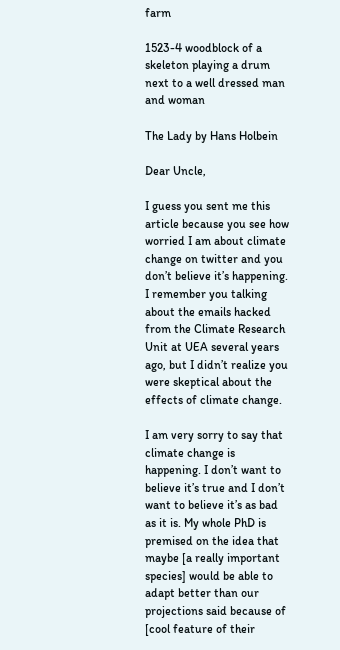farm

1523-4 woodblock of a skeleton playing a drum next to a well dressed man and woman

The Lady by Hans Holbein

Dear Uncle,

I guess you sent me this article because you see how worried I am about climate change on twitter and you don’t believe it’s happening. I remember you talking about the emails hacked from the Climate Research Unit at UEA several years ago, but I didn’t realize you were skeptical about the effects of climate change.

I am very sorry to say that climate change is happening. I don’t want to believe it’s true and I don’t want to believe it’s as bad as it is. My whole PhD is premised on the idea that maybe [a really important species] would be able to adapt better than our projections said because of [cool feature of their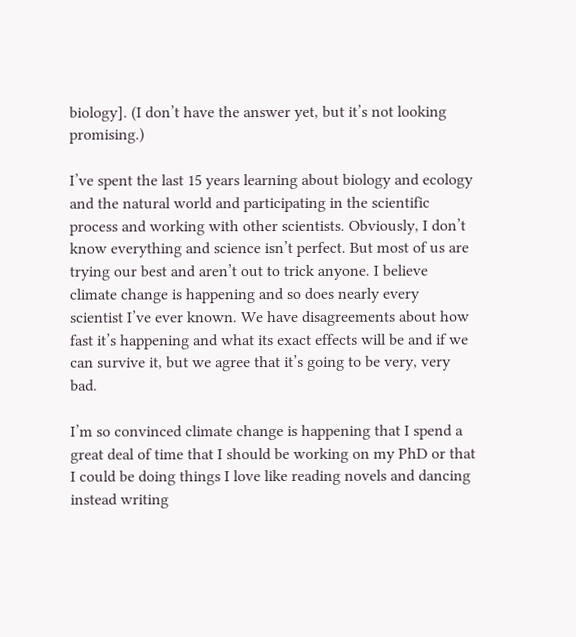biology]. (I don’t have the answer yet, but it’s not looking promising.)

I’ve spent the last 15 years learning about biology and ecology and the natural world and participating in the scientific process and working with other scientists. Obviously, I don’t know everything and science isn’t perfect. But most of us are trying our best and aren’t out to trick anyone. I believe climate change is happening and so does nearly every scientist I’ve ever known. We have disagreements about how fast it’s happening and what its exact effects will be and if we can survive it, but we agree that it’s going to be very, very bad.

I’m so convinced climate change is happening that I spend a great deal of time that I should be working on my PhD or that I could be doing things I love like reading novels and dancing instead writing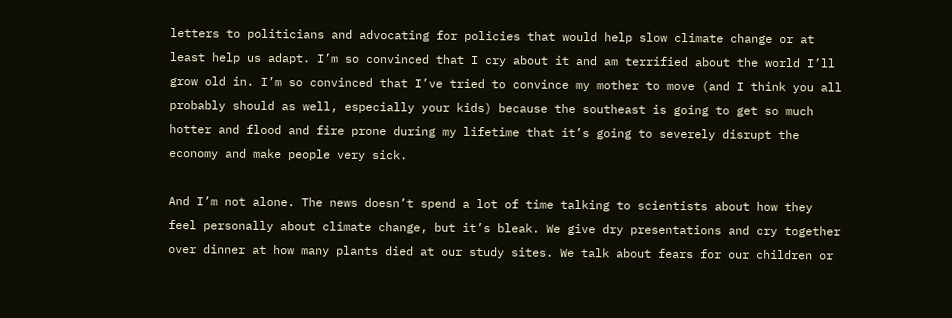letters to politicians and advocating for policies that would help slow climate change or at least help us adapt. I’m so convinced that I cry about it and am terrified about the world I’ll grow old in. I’m so convinced that I’ve tried to convince my mother to move (and I think you all probably should as well, especially your kids) because the southeast is going to get so much hotter and flood and fire prone during my lifetime that it’s going to severely disrupt the economy and make people very sick.

And I’m not alone. The news doesn’t spend a lot of time talking to scientists about how they feel personally about climate change, but it’s bleak. We give dry presentations and cry together over dinner at how many plants died at our study sites. We talk about fears for our children or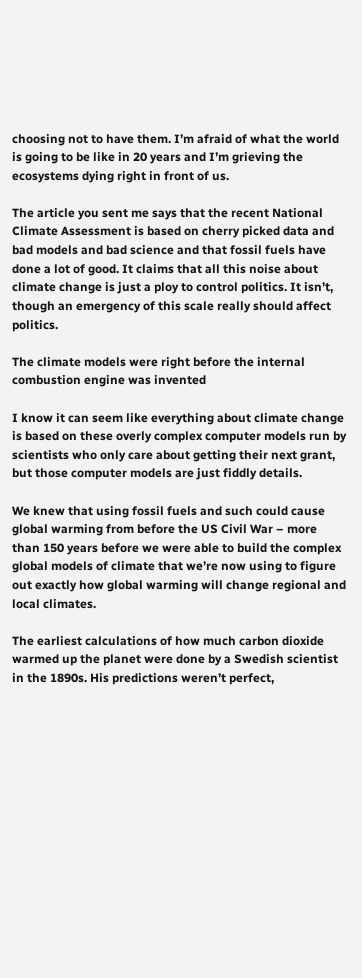choosing not to have them. I’m afraid of what the world is going to be like in 20 years and I’m grieving the ecosystems dying right in front of us.

The article you sent me says that the recent National Climate Assessment is based on cherry picked data and bad models and bad science and that fossil fuels have done a lot of good. It claims that all this noise about climate change is just a ploy to control politics. It isn’t, though an emergency of this scale really should affect politics.

The climate models were right before the internal combustion engine was invented

I know it can seem like everything about climate change is based on these overly complex computer models run by scientists who only care about getting their next grant, but those computer models are just fiddly details.

We knew that using fossil fuels and such could cause global warming from before the US Civil War – more than 150 years before we were able to build the complex global models of climate that we’re now using to figure out exactly how global warming will change regional and local climates.

The earliest calculations of how much carbon dioxide warmed up the planet were done by a Swedish scientist in the 1890s. His predictions weren’t perfect,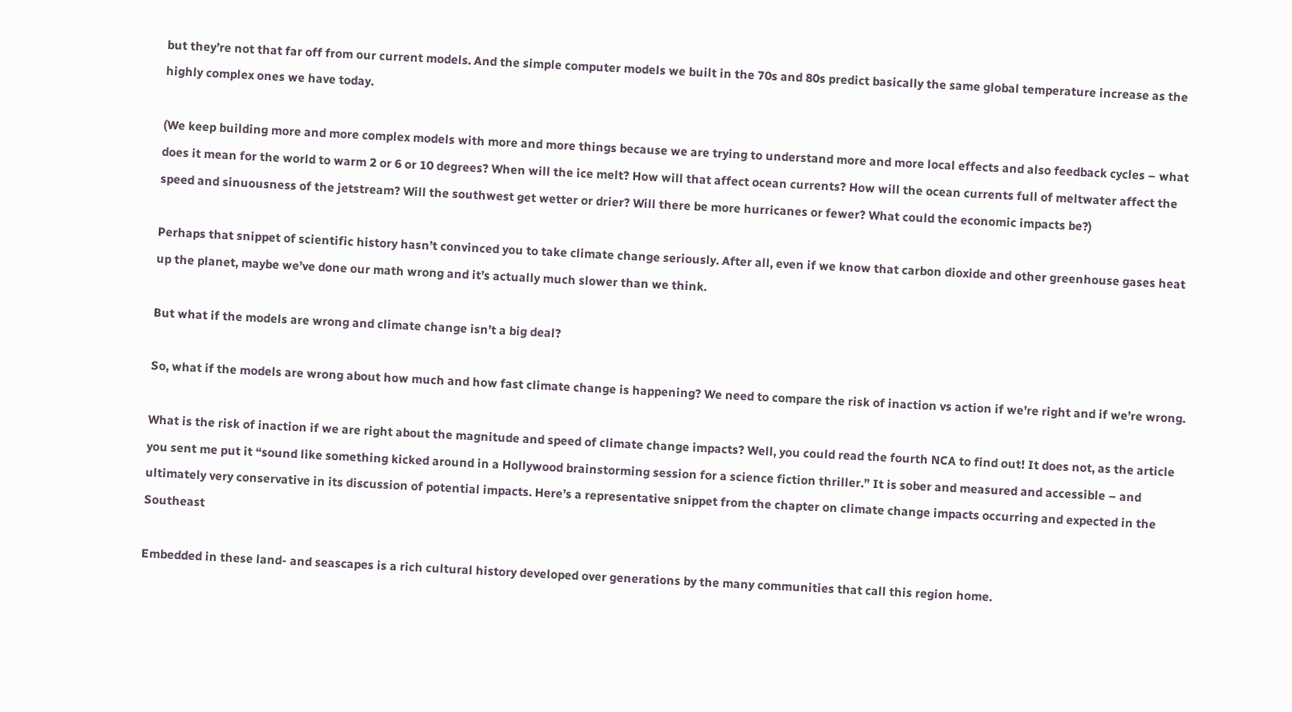but they’re not that far off from our current models. And the simple computer models we built in the 70s and 80s predict basically the same global temperature increase as the highly complex ones we have today.

(We keep building more and more complex models with more and more things because we are trying to understand more and more local effects and also feedback cycles – what does it mean for the world to warm 2 or 6 or 10 degrees? When will the ice melt? How will that affect ocean currents? How will the ocean currents full of meltwater affect the speed and sinuousness of the jetstream? Will the southwest get wetter or drier? Will there be more hurricanes or fewer? What could the economic impacts be?)

Perhaps that snippet of scientific history hasn’t convinced you to take climate change seriously. After all, even if we know that carbon dioxide and other greenhouse gases heat up the planet, maybe we’ve done our math wrong and it’s actually much slower than we think.

But what if the models are wrong and climate change isn’t a big deal?

So, what if the models are wrong about how much and how fast climate change is happening? We need to compare the risk of inaction vs action if we’re right and if we’re wrong.

What is the risk of inaction if we are right about the magnitude and speed of climate change impacts? Well, you could read the fourth NCA to find out! It does not, as the article you sent me put it “sound like something kicked around in a Hollywood brainstorming session for a science fiction thriller.” It is sober and measured and accessible – and ultimately very conservative in its discussion of potential impacts. Here’s a representative snippet from the chapter on climate change impacts occurring and expected in the Southeast

Embedded in these land- and seascapes is a rich cultural history developed over generations by the many communities that call this region home.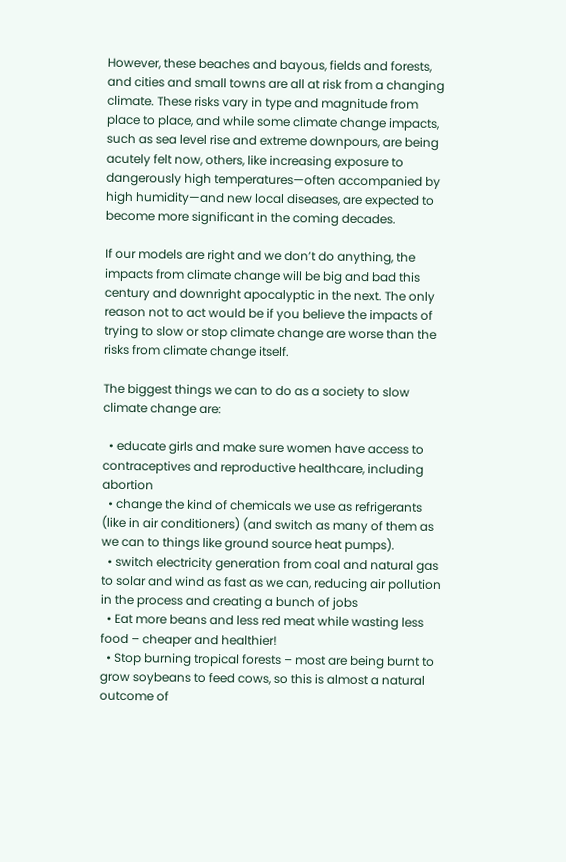However, these beaches and bayous, fields and forests, and cities and small towns are all at risk from a changing climate. These risks vary in type and magnitude from place to place, and while some climate change impacts, such as sea level rise and extreme downpours, are being acutely felt now, others, like increasing exposure to dangerously high temperatures—often accompanied by high humidity—and new local diseases, are expected to become more significant in the coming decades.

If our models are right and we don’t do anything, the impacts from climate change will be big and bad this century and downright apocalyptic in the next. The only reason not to act would be if you believe the impacts of trying to slow or stop climate change are worse than the risks from climate change itself.

The biggest things we can to do as a society to slow climate change are:

  • educate girls and make sure women have access to contraceptives and reproductive healthcare, including abortion
  • change the kind of chemicals we use as refrigerants (like in air conditioners) (and switch as many of them as we can to things like ground source heat pumps).
  • switch electricity generation from coal and natural gas to solar and wind as fast as we can, reducing air pollution in the process and creating a bunch of jobs
  • Eat more beans and less red meat while wasting less food – cheaper and healthier!
  • Stop burning tropical forests – most are being burnt to grow soybeans to feed cows, so this is almost a natural outcome of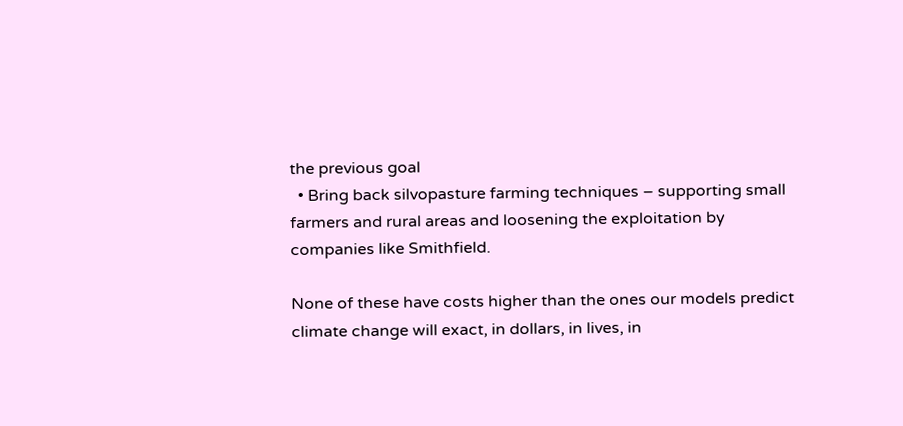the previous goal
  • Bring back silvopasture farming techniques – supporting small farmers and rural areas and loosening the exploitation by companies like Smithfield.

None of these have costs higher than the ones our models predict climate change will exact, in dollars, in lives, in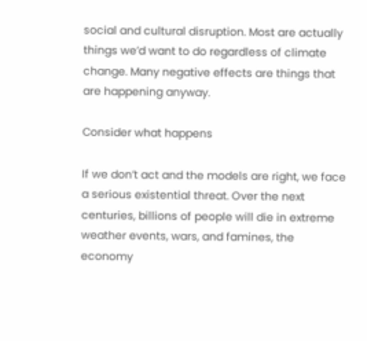social and cultural disruption. Most are actually things we’d want to do regardless of climate change. Many negative effects are things that are happening anyway.

Consider what happens

If we don’t act and the models are right, we face a serious existential threat. Over the next centuries, billions of people will die in extreme weather events, wars, and famines, the economy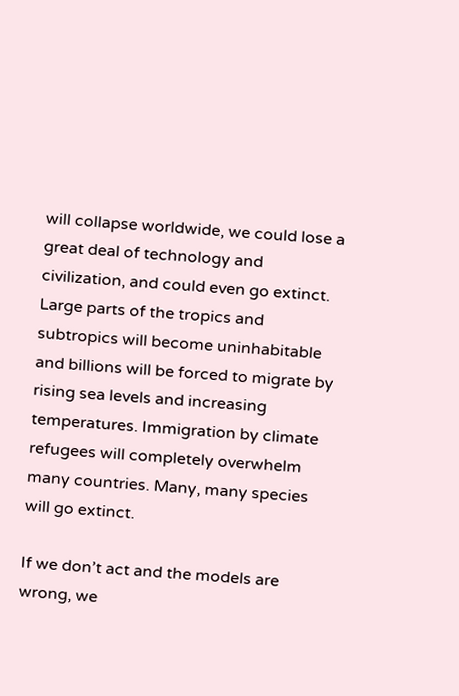will collapse worldwide, we could lose a great deal of technology and civilization, and could even go extinct. Large parts of the tropics and subtropics will become uninhabitable and billions will be forced to migrate by rising sea levels and increasing temperatures. Immigration by climate refugees will completely overwhelm many countries. Many, many species will go extinct.

If we don’t act and the models are wrong, we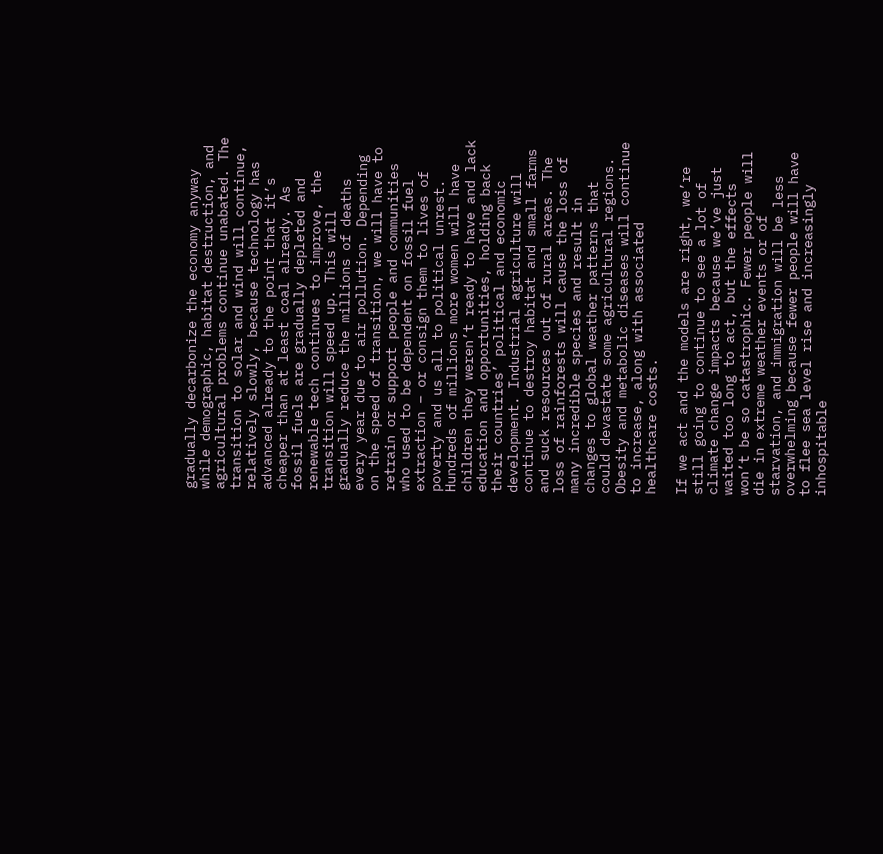gradually decarbonize the economy anyway while demographic, habitat destruction, and agricultural problems continue unabated. The transition to solar and wind will continue, relatively slowly, because technology has advanced already to the point that it’s cheaper than at least coal already. As fossil fuels are gradually depleted and renewable tech continues to improve, the transition will speed up. This will gradually reduce the millions of deaths every year due to air pollution. Depending on the speed of transition, we will have to retrain or support people and communities who used to be dependent on fossil fuel extraction – or consign them to lives of poverty and us all to political unrest. Hundreds of millions more women will have children they weren’t ready to have and lack education and opportunities, holding back their countries’ political and economic development. Industrial agriculture will continue to destroy habitat and small farms and suck resources out of rural areas. The loss of rainforests will cause the loss of many incredible species and result in changes to global weather patterns that could devastate some agricultural regions. Obesity and metabolic diseases will continue to increase, along with associated healthcare costs.

If we act and the models are right, we’re still going to continue to see a lot of climate change impacts because we’ve just waited too long to act, but the effects won’t be so catastrophic. Fewer people will die in extreme weather events or of starvation, and immigration will be less overwhelming because fewer people will have to flee sea level rise and increasingly inhospitable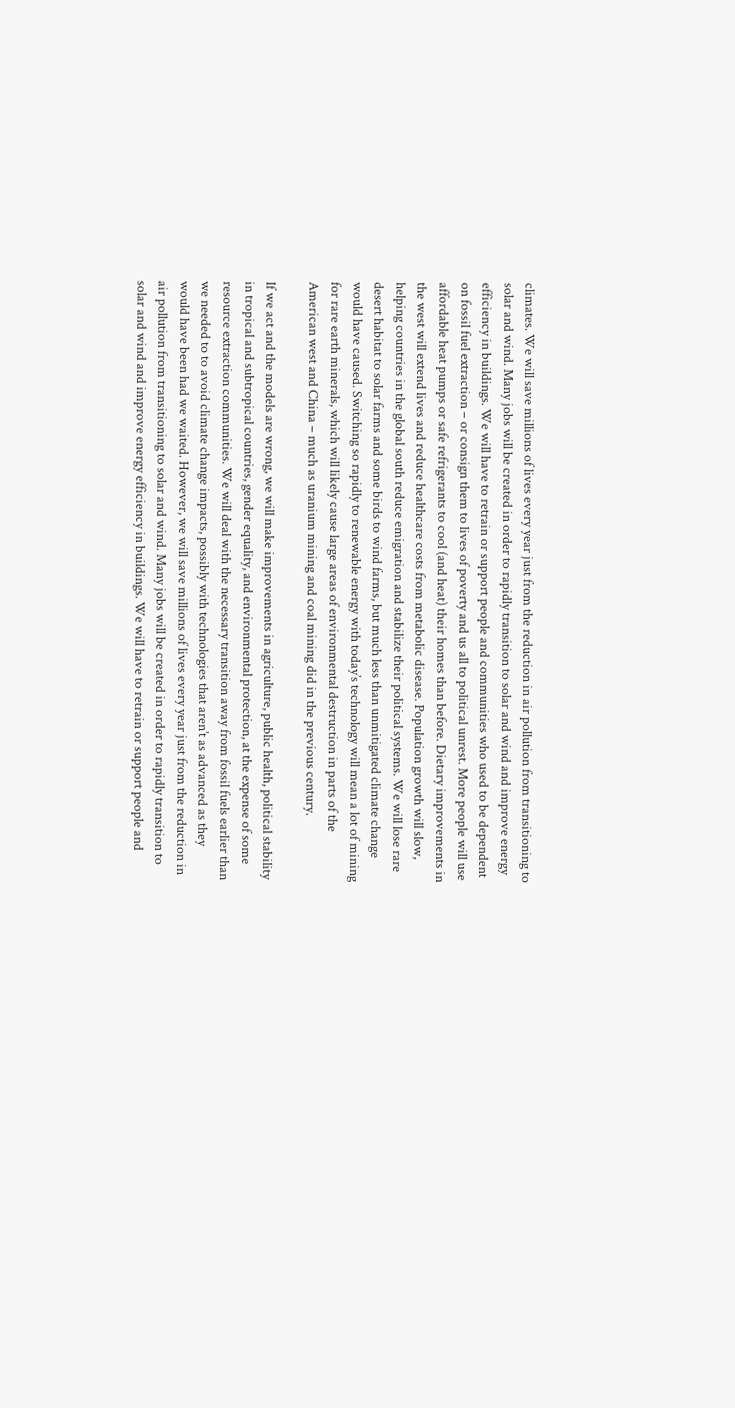climates. We will save millions of lives every year just from the reduction in air pollution from transitioning to solar and wind. Many jobs will be created in order to rapidly transition to solar and wind and improve energy efficiency in buildings. We will have to retrain or support people and communities who used to be dependent on fossil fuel extraction – or consign them to lives of poverty and us all to political unrest. More people will use affordable heat pumps or safe refrigerants to cool (and heat) their homes than before. Dietary improvements in the west will extend lives and reduce healthcare costs from metabolic disease. Population growth will slow, helping countries in the global south reduce emigration and stabilize their political systems. We will lose rare desert habitat to solar farms and some birds to wind farms, but much less than unmitigated climate change would have caused. Switching so rapidly to renewable energy with today’s technology will mean a lot of mining for rare earth minerals, which will likely cause large areas of environmental destruction in parts of the American west and China – much as uranium mining and coal mining did in the previous century.

If we act and the models are wrong, we will make improvements in agriculture, public health, political stability in tropical and subtropical countries, gender equality, and environmental protection, at the expense of some resource extraction communities. We will deal with the necessary transition away from fossil fuels earlier than we needed to to avoid climate change impacts, possibly with technologies that aren’t as advanced as they would have been had we waited. However, we will save millions of lives every year just from the reduction in air pollution from transitioning to solar and wind. Many jobs will be created in order to rapidly transition to solar and wind and improve energy efficiency in buildings. We will have to retrain or support people and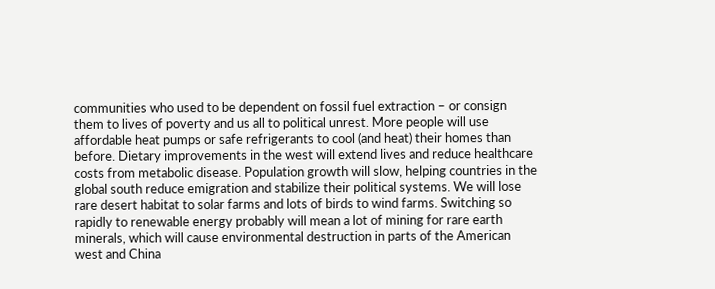communities who used to be dependent on fossil fuel extraction – or consign them to lives of poverty and us all to political unrest. More people will use affordable heat pumps or safe refrigerants to cool (and heat) their homes than before. Dietary improvements in the west will extend lives and reduce healthcare costs from metabolic disease. Population growth will slow, helping countries in the global south reduce emigration and stabilize their political systems. We will lose rare desert habitat to solar farms and lots of birds to wind farms. Switching so rapidly to renewable energy probably will mean a lot of mining for rare earth minerals, which will cause environmental destruction in parts of the American west and China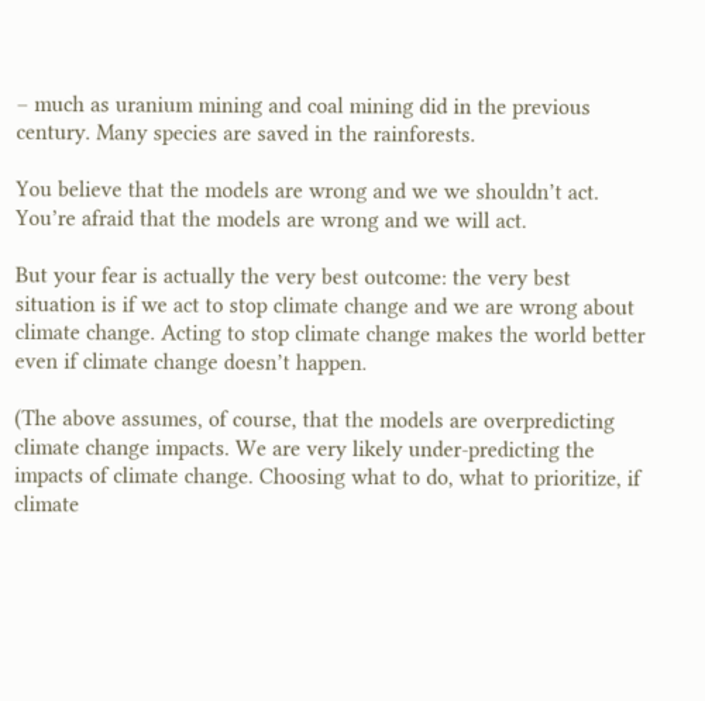– much as uranium mining and coal mining did in the previous century. Many species are saved in the rainforests.

You believe that the models are wrong and we we shouldn’t act. You’re afraid that the models are wrong and we will act.

But your fear is actually the very best outcome: the very best situation is if we act to stop climate change and we are wrong about climate change. Acting to stop climate change makes the world better even if climate change doesn’t happen.

(The above assumes, of course, that the models are overpredicting climate change impacts. We are very likely under-predicting the impacts of climate change. Choosing what to do, what to prioritize, if climate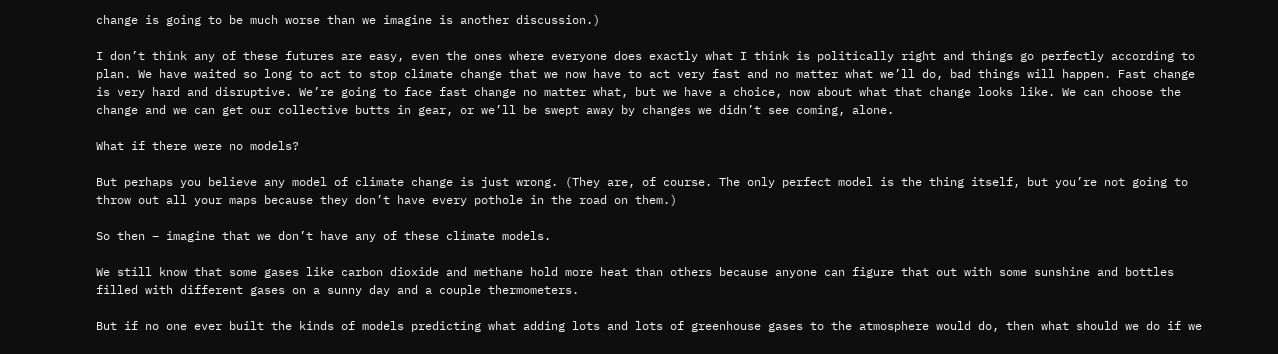change is going to be much worse than we imagine is another discussion.)

I don’t think any of these futures are easy, even the ones where everyone does exactly what I think is politically right and things go perfectly according to plan. We have waited so long to act to stop climate change that we now have to act very fast and no matter what we’ll do, bad things will happen. Fast change is very hard and disruptive. We’re going to face fast change no matter what, but we have a choice, now about what that change looks like. We can choose the change and we can get our collective butts in gear, or we’ll be swept away by changes we didn’t see coming, alone.

What if there were no models?

But perhaps you believe any model of climate change is just wrong. (They are, of course. The only perfect model is the thing itself, but you’re not going to throw out all your maps because they don’t have every pothole in the road on them.)

So then – imagine that we don’t have any of these climate models.

We still know that some gases like carbon dioxide and methane hold more heat than others because anyone can figure that out with some sunshine and bottles filled with different gases on a sunny day and a couple thermometers.

But if no one ever built the kinds of models predicting what adding lots and lots of greenhouse gases to the atmosphere would do, then what should we do if we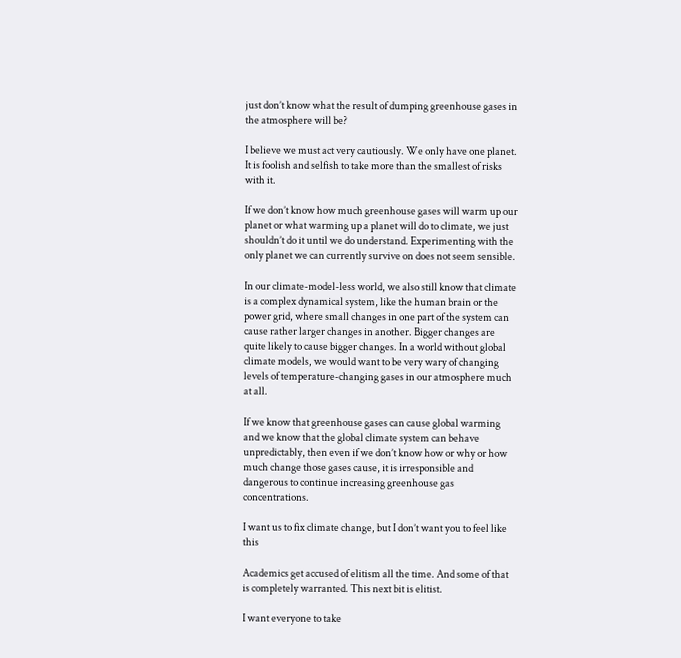just don’t know what the result of dumping greenhouse gases in the atmosphere will be?

I believe we must act very cautiously. We only have one planet. It is foolish and selfish to take more than the smallest of risks with it.

If we don’t know how much greenhouse gases will warm up our planet or what warming up a planet will do to climate, we just shouldn’t do it until we do understand. Experimenting with the only planet we can currently survive on does not seem sensible.

In our climate-model-less world, we also still know that climate is a complex dynamical system, like the human brain or the power grid, where small changes in one part of the system can cause rather larger changes in another. Bigger changes are quite likely to cause bigger changes. In a world without global climate models, we would want to be very wary of changing levels of temperature-changing gases in our atmosphere much at all.

If we know that greenhouse gases can cause global warming and we know that the global climate system can behave unpredictably, then even if we don’t know how or why or how much change those gases cause, it is irresponsible and dangerous to continue increasing greenhouse gas concentrations.

I want us to fix climate change, but I don’t want you to feel like this

Academics get accused of elitism all the time. And some of that is completely warranted. This next bit is elitist.

I want everyone to take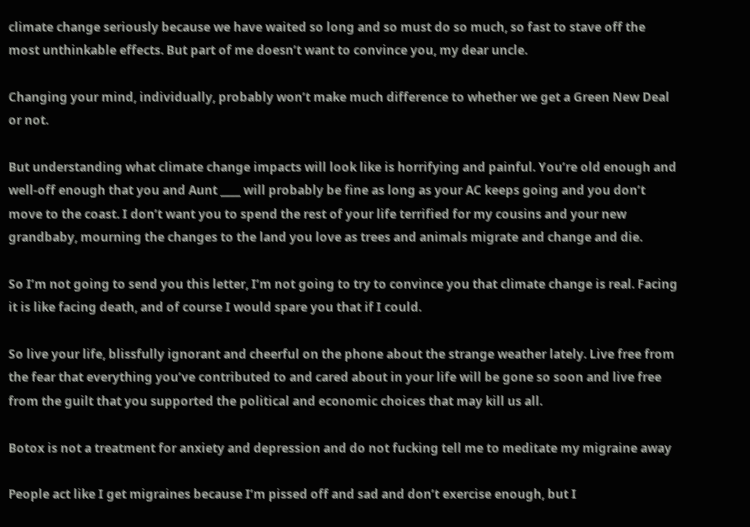climate change seriously because we have waited so long and so must do so much, so fast to stave off the most unthinkable effects. But part of me doesn’t want to convince you, my dear uncle.

Changing your mind, individually, probably won’t make much difference to whether we get a Green New Deal or not.

But understanding what climate change impacts will look like is horrifying and painful. You’re old enough and well-off enough that you and Aunt ____ will probably be fine as long as your AC keeps going and you don’t move to the coast. I don’t want you to spend the rest of your life terrified for my cousins and your new grandbaby, mourning the changes to the land you love as trees and animals migrate and change and die.

So I’m not going to send you this letter, I’m not going to try to convince you that climate change is real. Facing it is like facing death, and of course I would spare you that if I could.

So live your life, blissfully ignorant and cheerful on the phone about the strange weather lately. Live free from the fear that everything you’ve contributed to and cared about in your life will be gone so soon and live free from the guilt that you supported the political and economic choices that may kill us all.

Botox is not a treatment for anxiety and depression and do not fucking tell me to meditate my migraine away

People act like I get migraines because I’m pissed off and sad and don’t exercise enough, but I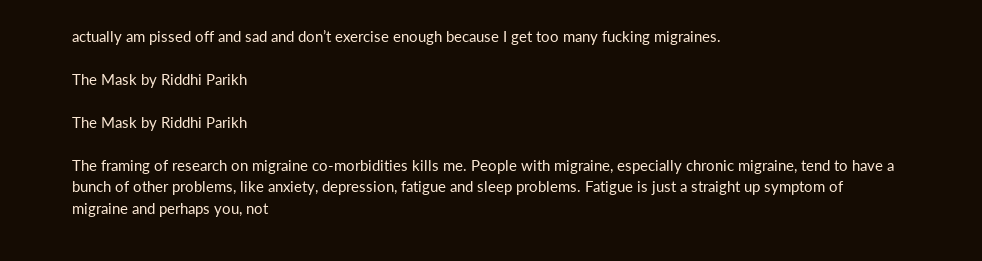actually am pissed off and sad and don’t exercise enough because I get too many fucking migraines.

The Mask by Riddhi Parikh

The Mask by Riddhi Parikh

The framing of research on migraine co-morbidities kills me. People with migraine, especially chronic migraine, tend to have a bunch of other problems, like anxiety, depression, fatigue and sleep problems. Fatigue is just a straight up symptom of migraine and perhaps you, not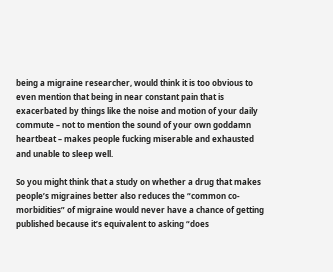being a migraine researcher, would think it is too obvious to even mention that being in near constant pain that is exacerbated by things like the noise and motion of your daily commute – not to mention the sound of your own goddamn heartbeat – makes people fucking miserable and exhausted and unable to sleep well.

So you might think that a study on whether a drug that makes people’s migraines better also reduces the “common co-morbidities” of migraine would never have a chance of getting published because it’s equivalent to asking “does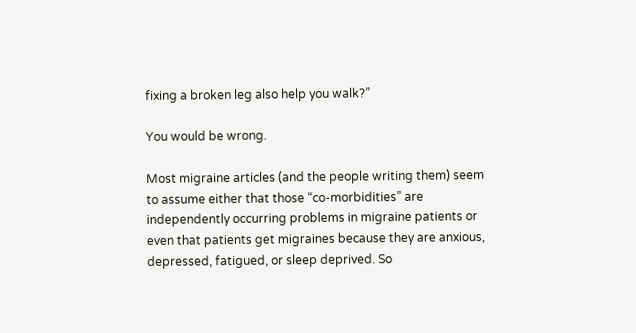fixing a broken leg also help you walk?”

You would be wrong.

Most migraine articles (and the people writing them) seem to assume either that those “co-morbidities” are independently occurring problems in migraine patients or even that patients get migraines because they are anxious, depressed, fatigued, or sleep deprived. So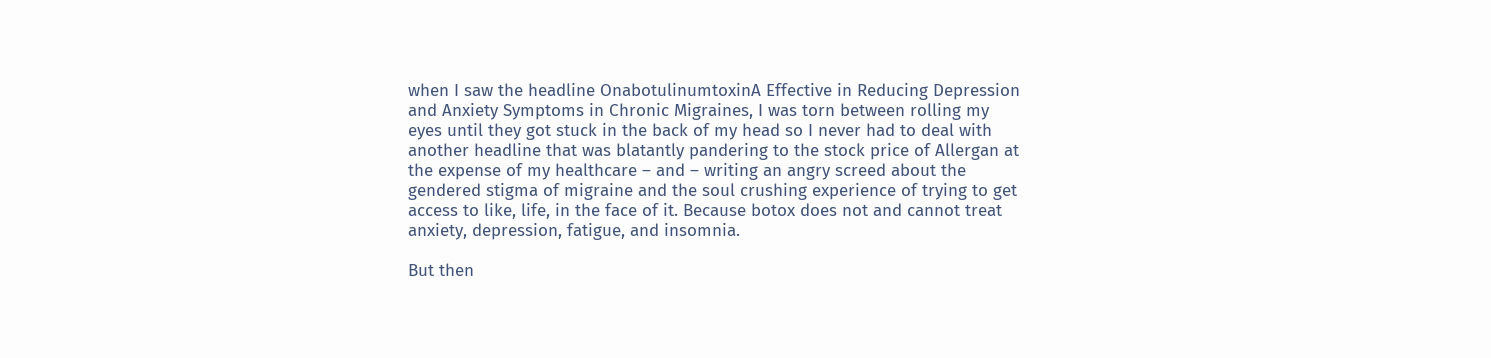when I saw the headline OnabotulinumtoxinA Effective in Reducing Depression and Anxiety Symptoms in Chronic Migraines, I was torn between rolling my eyes until they got stuck in the back of my head so I never had to deal with another headline that was blatantly pandering to the stock price of Allergan at the expense of my healthcare – and – writing an angry screed about the gendered stigma of migraine and the soul crushing experience of trying to get access to like, life, in the face of it. Because botox does not and cannot treat anxiety, depression, fatigue, and insomnia.

But then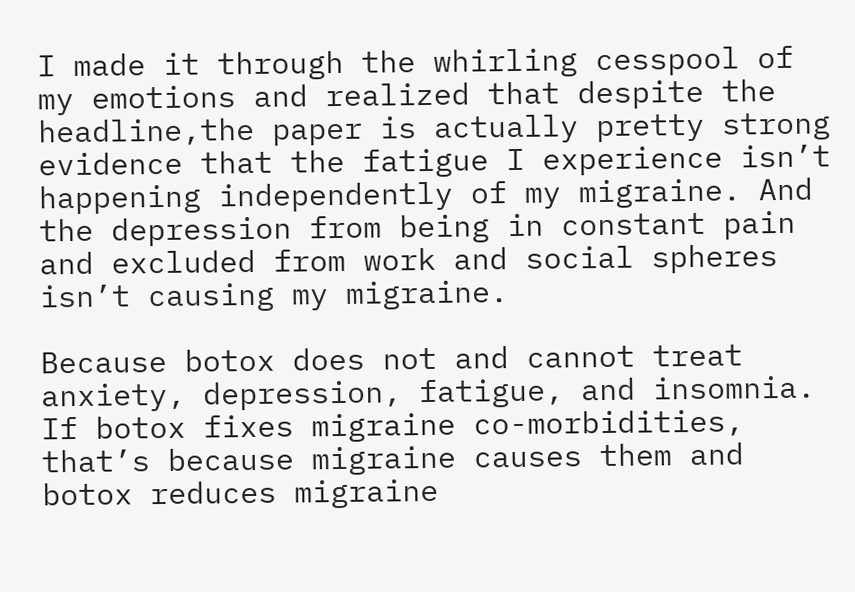I made it through the whirling cesspool of my emotions and realized that despite the headline,the paper is actually pretty strong evidence that the fatigue I experience isn’t happening independently of my migraine. And the depression from being in constant pain and excluded from work and social spheres isn’t causing my migraine.

Because botox does not and cannot treat anxiety, depression, fatigue, and insomnia. If botox fixes migraine co-morbidities, that’s because migraine causes them and botox reduces migraine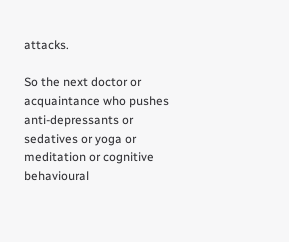attacks.

So the next doctor or acquaintance who pushes anti-depressants or sedatives or yoga or meditation or cognitive behavioural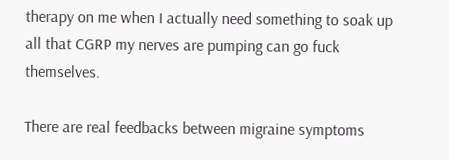therapy on me when I actually need something to soak up all that CGRP my nerves are pumping can go fuck themselves.

There are real feedbacks between migraine symptoms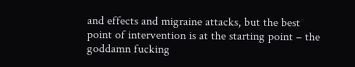and effects and migraine attacks, but the best point of intervention is at the starting point – the goddamn fucking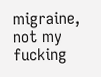migraine, not my fucking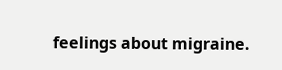feelings about migraine.